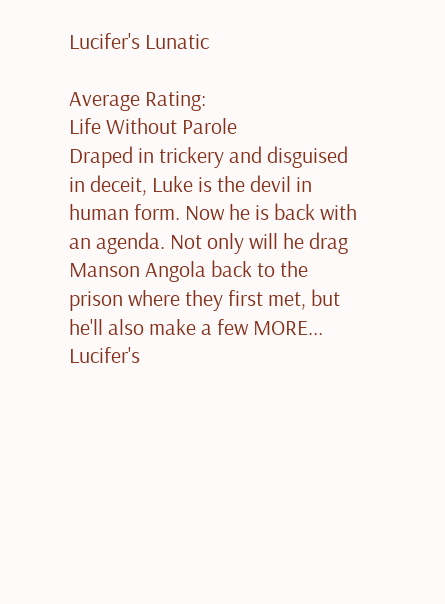Lucifer's Lunatic

Average Rating:
Life Without Parole
Draped in trickery and disguised in deceit, Luke is the devil in human form. Now he is back with an agenda. Not only will he drag Manson Angola back to the prison where they first met, but he'll also make a few MORE...
Lucifer's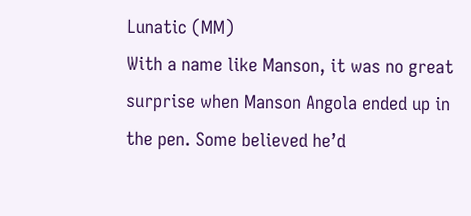Lunatic (MM)
With a name like Manson, it was no great surprise when Manson Angola ended up in the pen. Some believed he’d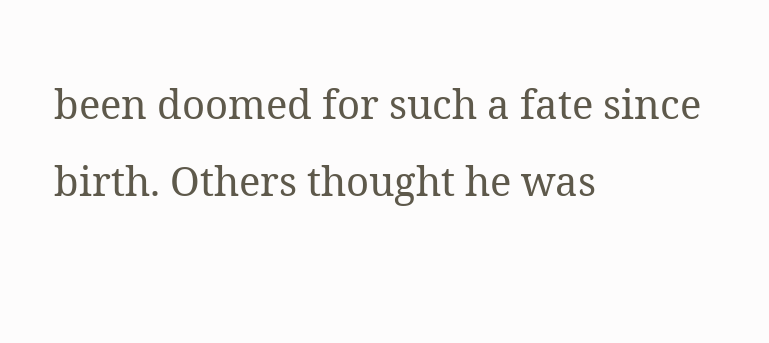been doomed for such a fate since birth. Others thought he was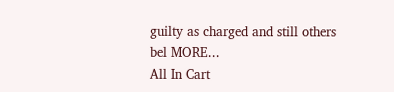guilty as charged and still others bel MORE...
All In Cart